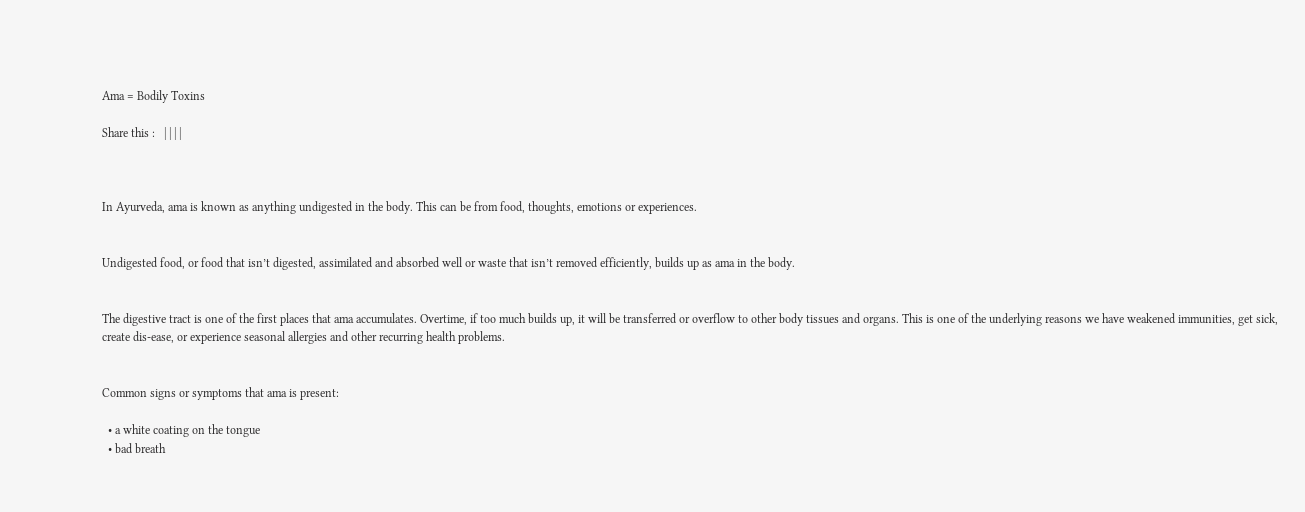Ama = Bodily Toxins

Share this :   | | | |



In Ayurveda, ama is known as anything undigested in the body. This can be from food, thoughts, emotions or experiences.


Undigested food, or food that isn’t digested, assimilated and absorbed well or waste that isn’t removed efficiently, builds up as ama in the body.


The digestive tract is one of the first places that ama accumulates. Overtime, if too much builds up, it will be transferred or overflow to other body tissues and organs. This is one of the underlying reasons we have weakened immunities, get sick, create dis-ease, or experience seasonal allergies and other recurring health problems.


Common signs or symptoms that ama is present:

  • a white coating on the tongue
  • bad breath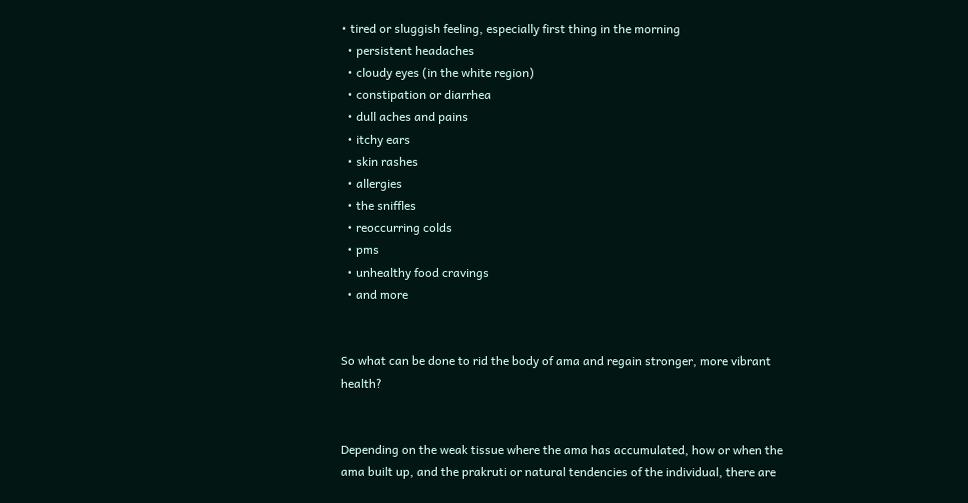• tired or sluggish feeling, especially first thing in the morning
  • persistent headaches
  • cloudy eyes (in the white region)
  • constipation or diarrhea
  • dull aches and pains
  • itchy ears
  • skin rashes
  • allergies
  • the sniffles
  • reoccurring colds
  • pms
  • unhealthy food cravings
  • and more


So what can be done to rid the body of ama and regain stronger, more vibrant health?


Depending on the weak tissue where the ama has accumulated, how or when the ama built up, and the prakruti or natural tendencies of the individual, there are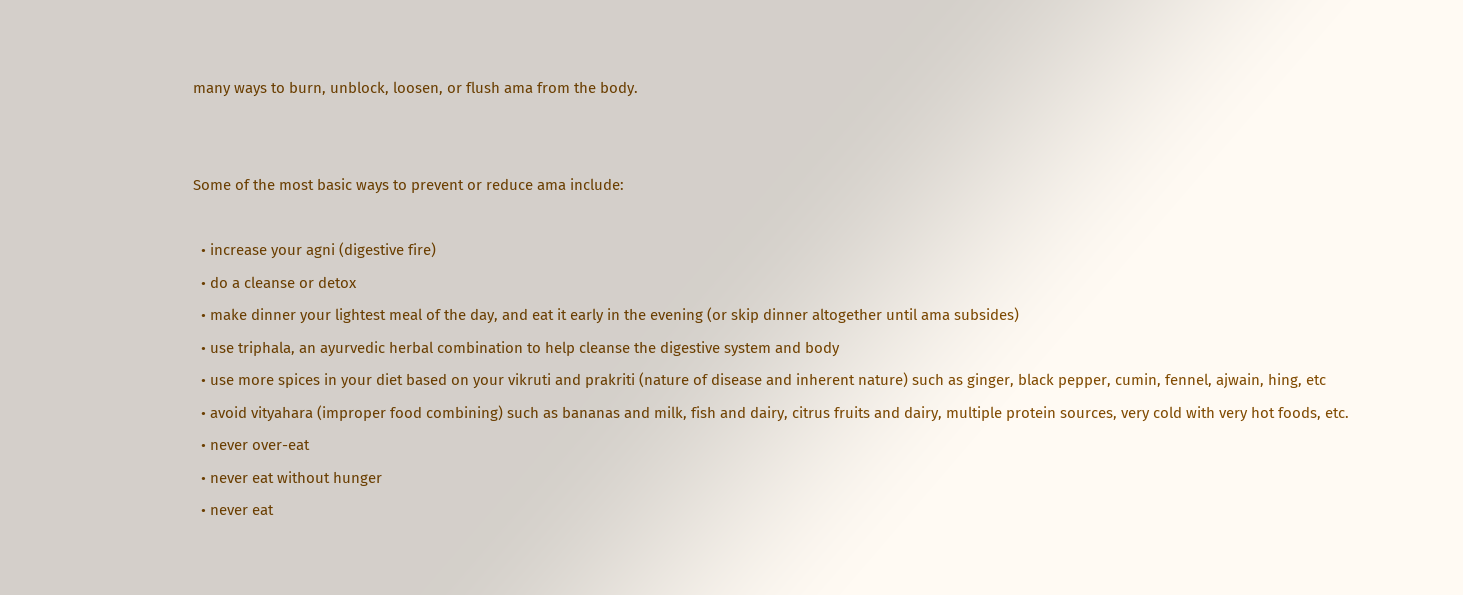many ways to burn, unblock, loosen, or flush ama from the body.


Some of the most basic ways to prevent or reduce ama include:

  • increase your agni (digestive fire)
  • do a cleanse or detox
  • make dinner your lightest meal of the day, and eat it early in the evening (or skip dinner altogether until ama subsides)
  • use triphala, an ayurvedic herbal combination to help cleanse the digestive system and body
  • use more spices in your diet based on your vikruti and prakriti (nature of disease and inherent nature) such as ginger, black pepper, cumin, fennel, ajwain, hing, etc
  • avoid vityahara (improper food combining) such as bananas and milk, fish and dairy, citrus fruits and dairy, multiple protein sources, very cold with very hot foods, etc.
  • never over-eat
  • never eat without hunger
  • never eat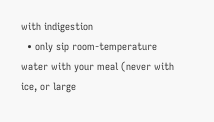with indigestion
  • only sip room-temperature water with your meal (never with ice, or large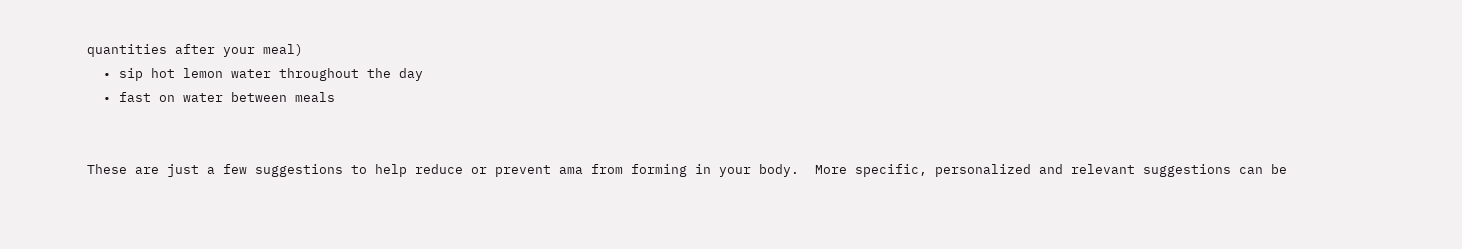quantities after your meal)
  • sip hot lemon water throughout the day
  • fast on water between meals


These are just a few suggestions to help reduce or prevent ama from forming in your body.  More specific, personalized and relevant suggestions can be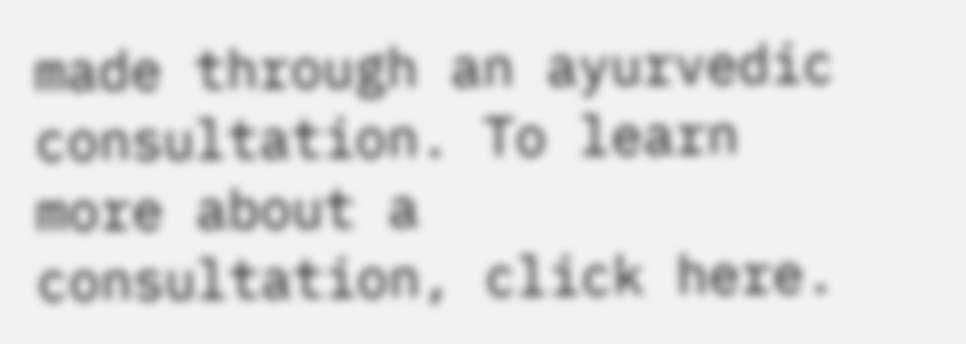made through an ayurvedic consultation. To learn more about a consultation, click here.